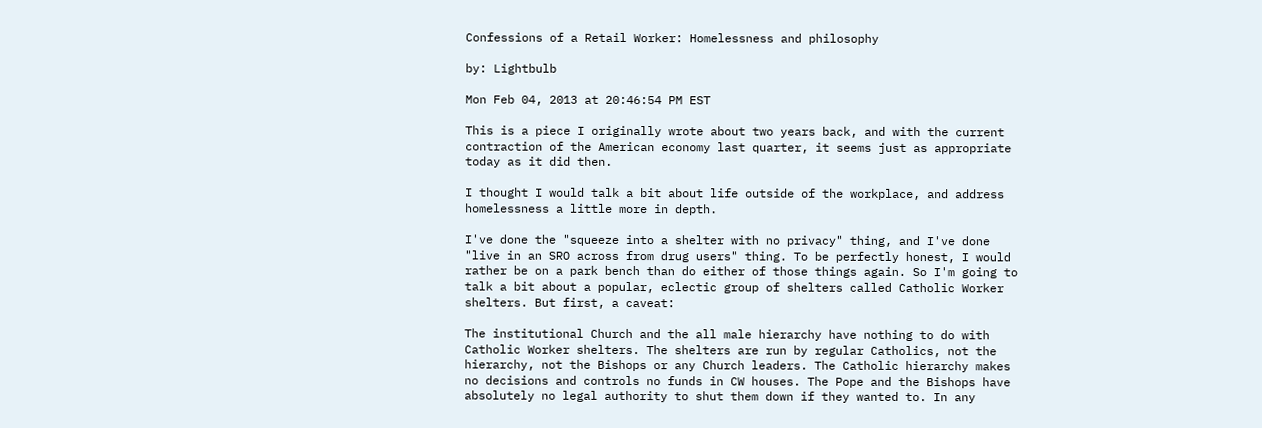Confessions of a Retail Worker: Homelessness and philosophy

by: Lightbulb

Mon Feb 04, 2013 at 20:46:54 PM EST

This is a piece I originally wrote about two years back, and with the current contraction of the American economy last quarter, it seems just as appropriate today as it did then.

I thought I would talk a bit about life outside of the workplace, and address homelessness a little more in depth.

I've done the "squeeze into a shelter with no privacy" thing, and I've done "live in an SRO across from drug users" thing. To be perfectly honest, I would rather be on a park bench than do either of those things again. So I'm going to talk a bit about a popular, eclectic group of shelters called Catholic Worker shelters. But first, a caveat:

The institutional Church and the all male hierarchy have nothing to do with Catholic Worker shelters. The shelters are run by regular Catholics, not the hierarchy, not the Bishops or any Church leaders. The Catholic hierarchy makes no decisions and controls no funds in CW houses. The Pope and the Bishops have absolutely no legal authority to shut them down if they wanted to. In any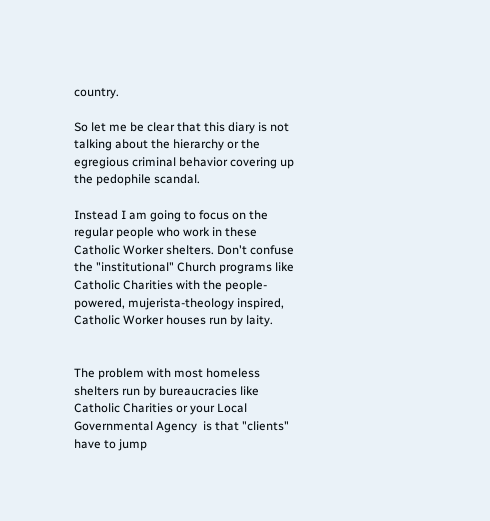country.

So let me be clear that this diary is not talking about the hierarchy or the egregious criminal behavior covering up the pedophile scandal.

Instead I am going to focus on the regular people who work in these Catholic Worker shelters. Don't confuse the "institutional" Church programs like Catholic Charities with the people-powered, mujerista-theology inspired, Catholic Worker houses run by laity.


The problem with most homeless shelters run by bureaucracies like Catholic Charities or your Local Governmental Agency  is that "clients" have to jump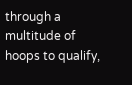through a multitude of hoops to qualify,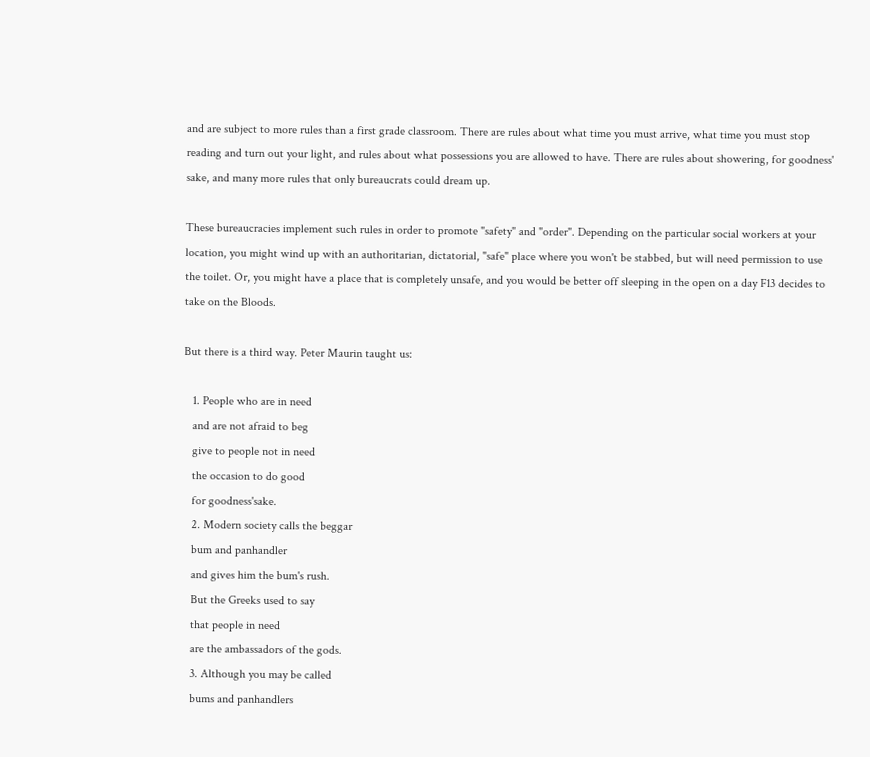and are subject to more rules than a first grade classroom. There are rules about what time you must arrive, what time you must stop reading and turn out your light, and rules about what possessions you are allowed to have. There are rules about showering, for goodness' sake, and many more rules that only bureaucrats could dream up.

These bureaucracies implement such rules in order to promote "safety" and "order". Depending on the particular social workers at your location, you might wind up with an authoritarian, dictatorial, "safe" place where you won't be stabbed, but will need permission to use the toilet. Or, you might have a place that is completely unsafe, and you would be better off sleeping in the open on a day F13 decides to take on the Bloods.

But there is a third way. Peter Maurin taught us:

   1. People who are in need
   and are not afraid to beg
   give to people not in need
   the occasion to do good
   for goodness'sake.
   2. Modern society calls the beggar
   bum and panhandler
   and gives him the bum's rush.
   But the Greeks used to say
   that people in need
   are the ambassadors of the gods.
   3. Although you may be called
   bums and panhandlers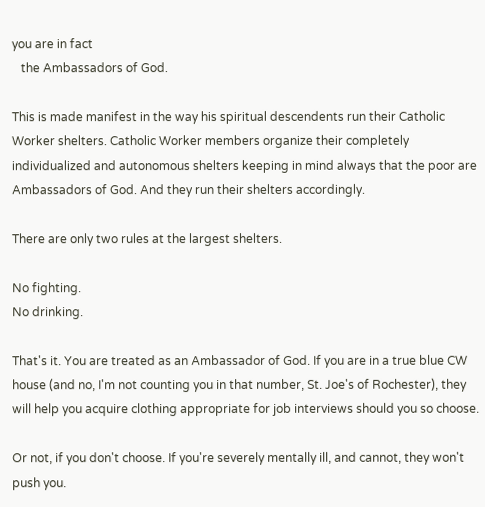you are in fact
   the Ambassadors of God.

This is made manifest in the way his spiritual descendents run their Catholic Worker shelters. Catholic Worker members organize their completely individualized and autonomous shelters keeping in mind always that the poor are Ambassadors of God. And they run their shelters accordingly.

There are only two rules at the largest shelters.

No fighting.
No drinking.

That's it. You are treated as an Ambassador of God. If you are in a true blue CW house (and no, I'm not counting you in that number, St. Joe's of Rochester), they will help you acquire clothing appropriate for job interviews should you so choose.

Or not, if you don't choose. If you're severely mentally ill, and cannot, they won't push you.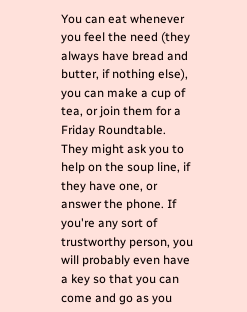You can eat whenever you feel the need (they always have bread and butter, if nothing else), you can make a cup of tea, or join them for a Friday Roundtable. They might ask you to help on the soup line, if they have one, or answer the phone. If you're any sort of trustworthy person, you will probably even have a key so that you can come and go as you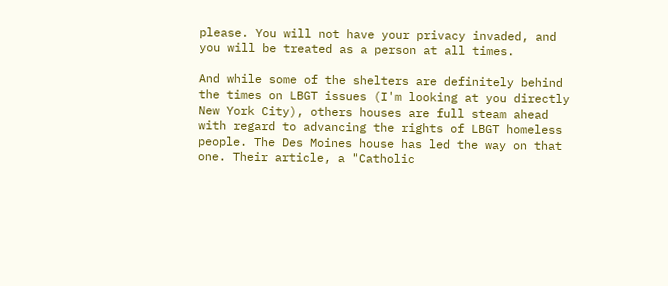please. You will not have your privacy invaded, and you will be treated as a person at all times.

And while some of the shelters are definitely behind the times on LBGT issues (I'm looking at you directly New York City), others houses are full steam ahead with regard to advancing the rights of LBGT homeless people. The Des Moines house has led the way on that one. Their article, a "Catholic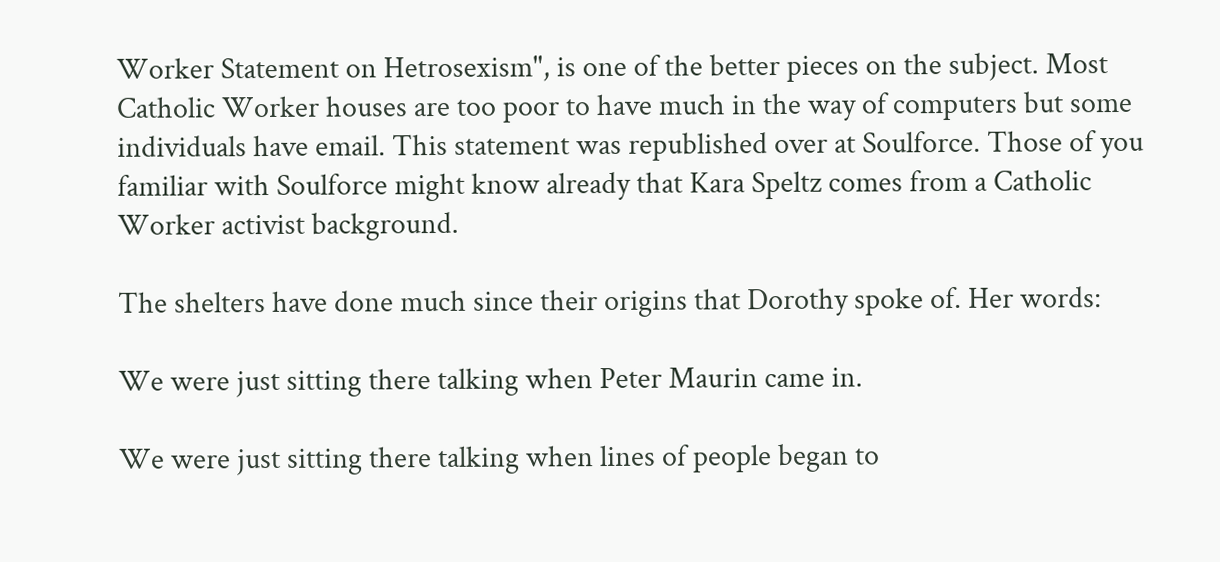Worker Statement on Hetrosexism", is one of the better pieces on the subject. Most Catholic Worker houses are too poor to have much in the way of computers but some individuals have email. This statement was republished over at Soulforce. Those of you familiar with Soulforce might know already that Kara Speltz comes from a Catholic Worker activist background.

The shelters have done much since their origins that Dorothy spoke of. Her words:

We were just sitting there talking when Peter Maurin came in.

We were just sitting there talking when lines of people began to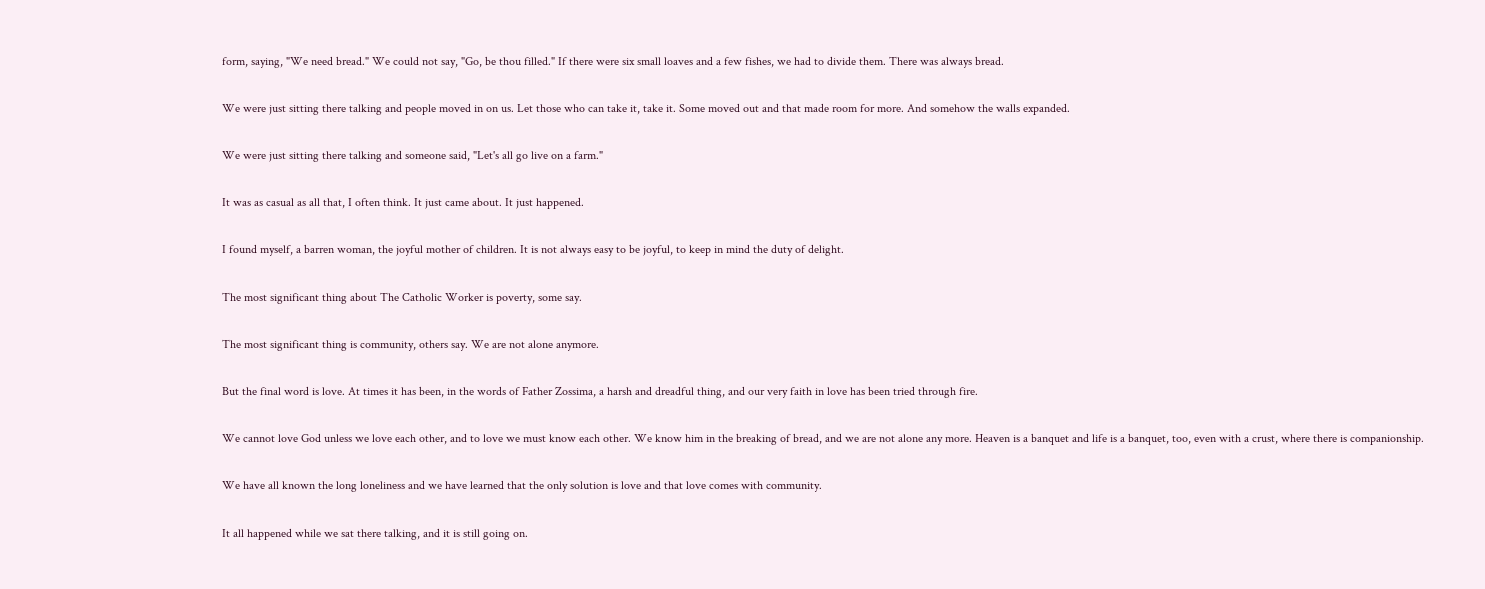form, saying, "We need bread." We could not say, "Go, be thou filled." If there were six small loaves and a few fishes, we had to divide them. There was always bread.

We were just sitting there talking and people moved in on us. Let those who can take it, take it. Some moved out and that made room for more. And somehow the walls expanded.

We were just sitting there talking and someone said, "Let's all go live on a farm."

It was as casual as all that, I often think. It just came about. It just happened.

I found myself, a barren woman, the joyful mother of children. It is not always easy to be joyful, to keep in mind the duty of delight.

The most significant thing about The Catholic Worker is poverty, some say.

The most significant thing is community, others say. We are not alone anymore.

But the final word is love. At times it has been, in the words of Father Zossima, a harsh and dreadful thing, and our very faith in love has been tried through fire.

We cannot love God unless we love each other, and to love we must know each other. We know him in the breaking of bread, and we are not alone any more. Heaven is a banquet and life is a banquet, too, even with a crust, where there is companionship.

We have all known the long loneliness and we have learned that the only solution is love and that love comes with community.

It all happened while we sat there talking, and it is still going on.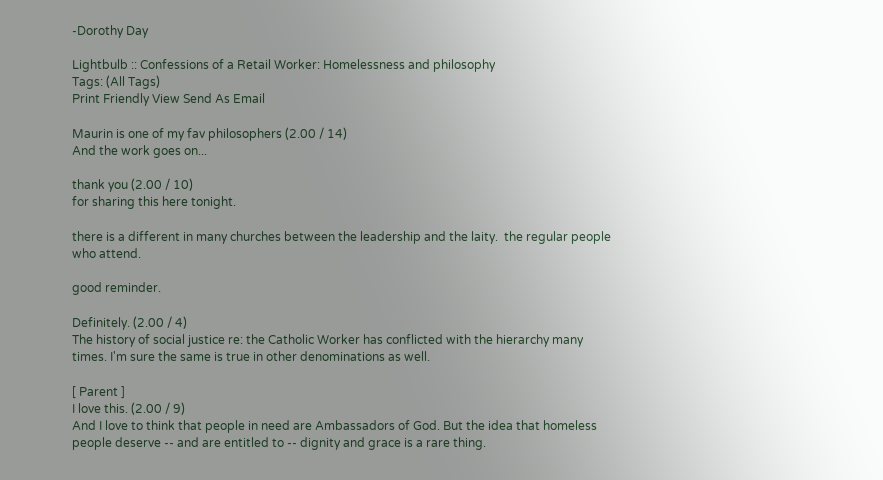-Dorothy Day

Lightbulb :: Confessions of a Retail Worker: Homelessness and philosophy
Tags: (All Tags)
Print Friendly View Send As Email

Maurin is one of my fav philosophers (2.00 / 14)
And the work goes on...

thank you (2.00 / 10)
for sharing this here tonight.

there is a different in many churches between the leadership and the laity.  the regular people who attend.

good reminder.

Definitely. (2.00 / 4)
The history of social justice re: the Catholic Worker has conflicted with the hierarchy many times. I'm sure the same is true in other denominations as well.

[ Parent ]
I love this. (2.00 / 9)
And I love to think that people in need are Ambassadors of God. But the idea that homeless people deserve -- and are entitled to -- dignity and grace is a rare thing.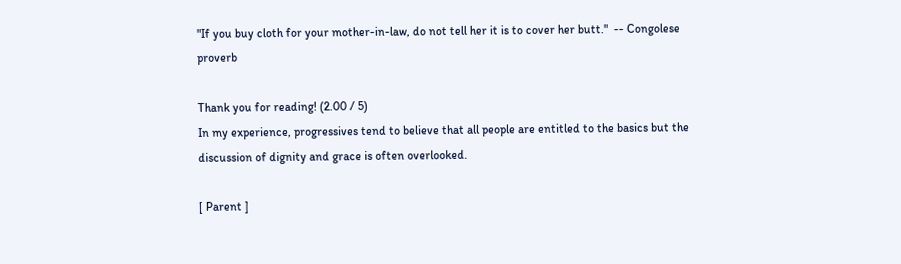"If you buy cloth for your mother-in-law, do not tell her it is to cover her butt."  -- Congolese proverb

Thank you for reading! (2.00 / 5)
In my experience, progressives tend to believe that all people are entitled to the basics but the discussion of dignity and grace is often overlooked.

[ Parent ]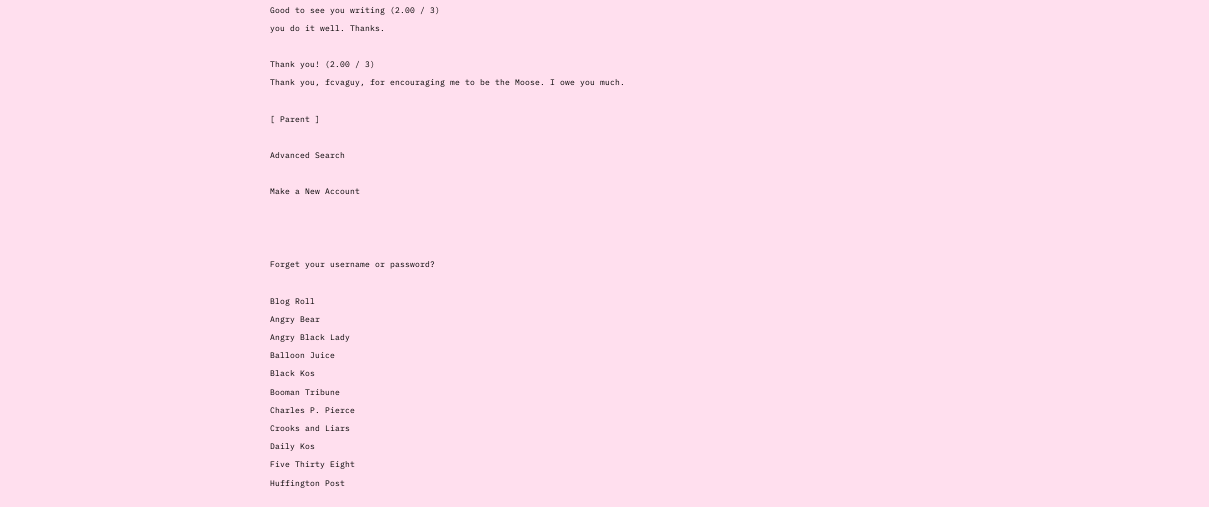Good to see you writing (2.00 / 3)
you do it well. Thanks.

Thank you! (2.00 / 3)
Thank you, fcvaguy, for encouraging me to be the Moose. I owe you much.

[ Parent ]

Advanced Search

Make a New Account



Forget your username or password?

Blog Roll
Angry Bear
Angry Black Lady
Balloon Juice
Black Kos
Booman Tribune
Charles P. Pierce
Crooks and Liars
Daily Kos
Five Thirty Eight
Huffington Post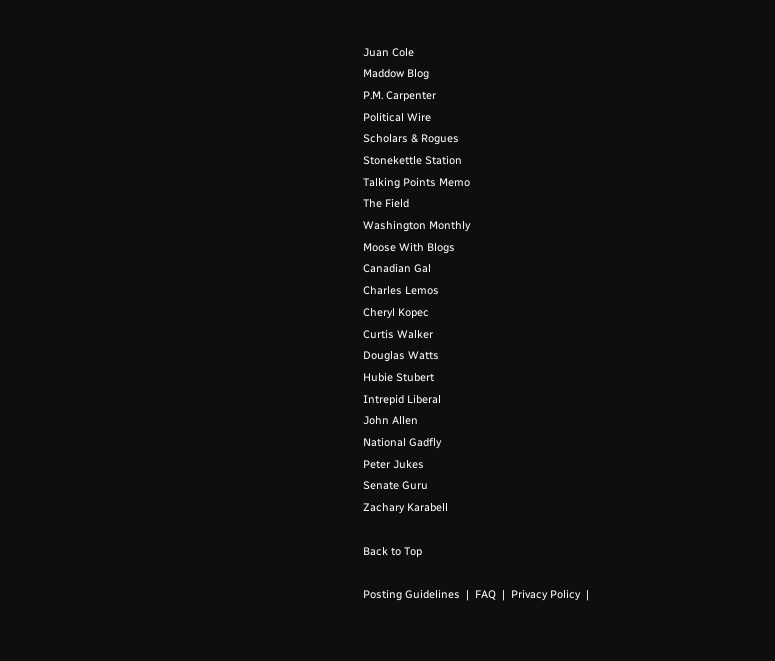Juan Cole
Maddow Blog
P.M. Carpenter
Political Wire
Scholars & Rogues
Stonekettle Station
Talking Points Memo
The Field
Washington Monthly
Moose With Blogs
Canadian Gal
Charles Lemos
Cheryl Kopec
Curtis Walker
Douglas Watts
Hubie Stubert
Intrepid Liberal
John Allen
National Gadfly
Peter Jukes
Senate Guru
Zachary Karabell

Back to Top

Posting Guidelines  |  FAQ  |  Privacy Policy  |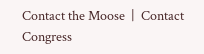Contact the Moose  |  Contact Congress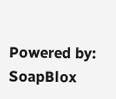Powered by: SoapBlox